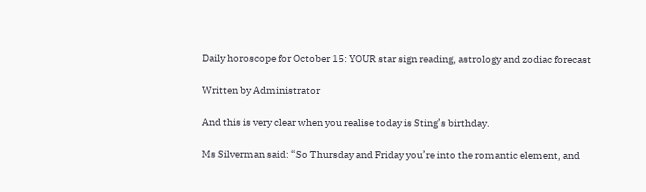Daily horoscope for October 15: YOUR star sign reading, astrology and zodiac forecast

Written by Administrator

And this is very clear when you realise today is Sting’s birthday.

Ms Silverman said: “So Thursday and Friday you’re into the romantic element, and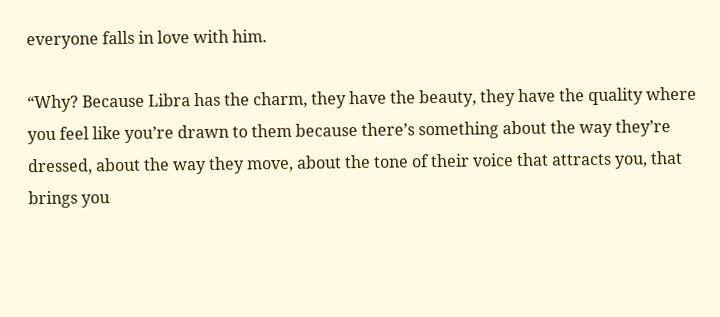everyone falls in love with him.

“Why? Because Libra has the charm, they have the beauty, they have the quality where you feel like you’re drawn to them because there’s something about the way they’re dressed, about the way they move, about the tone of their voice that attracts you, that brings you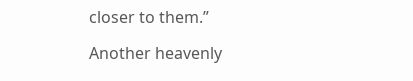closer to them.”

Another heavenly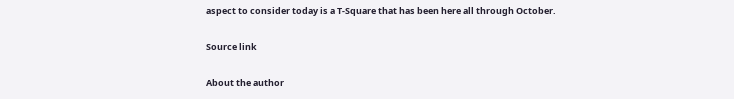aspect to consider today is a T-Square that has been here all through October.

Source link

About the author